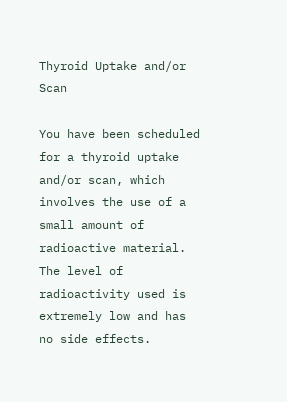Thyroid Uptake and/or Scan

You have been scheduled for a thyroid uptake and/or scan, which involves the use of a small amount of radioactive material. The level of radioactivity used is extremely low and has no side effects.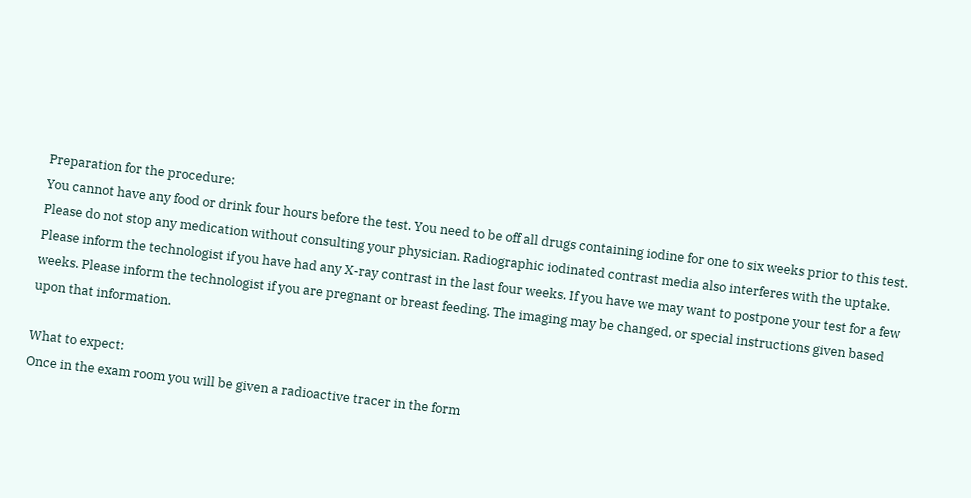Preparation for the procedure:
You cannot have any food or drink four hours before the test. You need to be off all drugs containing iodine for one to six weeks prior to this test. Please do not stop any medication without consulting your physician. Radiographic iodinated contrast media also interferes with the uptake. Please inform the technologist if you have had any X-ray contrast in the last four weeks. If you have we may want to postpone your test for a few weeks. Please inform the technologist if you are pregnant or breast feeding. The imaging may be changed, or special instructions given based upon that information.

What to expect:
Once in the exam room you will be given a radioactive tracer in the form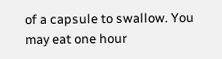of a capsule to swallow. You may eat one hour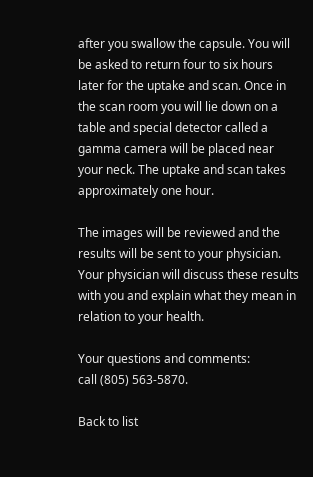after you swallow the capsule. You will be asked to return four to six hours later for the uptake and scan. Once in the scan room you will lie down on a table and special detector called a gamma camera will be placed near your neck. The uptake and scan takes approximately one hour.

The images will be reviewed and the results will be sent to your physician. Your physician will discuss these results with you and explain what they mean in relation to your health.

Your questions and comments:
call (805) 563-5870.

Back to list